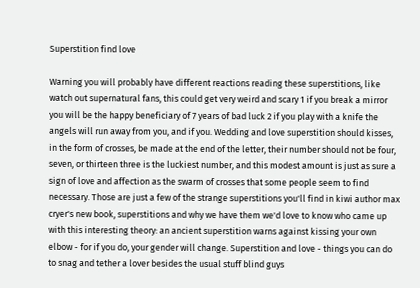Superstition find love

Warning you will probably have different reactions reading these superstitions, like watch out supernatural fans, this could get very weird and scary 1 if you break a mirror you will be the happy beneficiary of 7 years of bad luck 2 if you play with a knife the angels will run away from you, and if you. Wedding and love superstition should kisses, in the form of crosses, be made at the end of the letter, their number should not be four, seven, or thirteen three is the luckiest number, and this modest amount is just as sure a sign of love and affection as the swarm of crosses that some people seem to find necessary. Those are just a few of the strange superstitions you'll find in kiwi author max cryer's new book, superstitions and why we have them we'd love to know who came up with this interesting theory: an ancient superstition warns against kissing your own elbow - for if you do, your gender will change. Superstition and love - things you can do to snag and tether a lover besides the usual stuff blind guys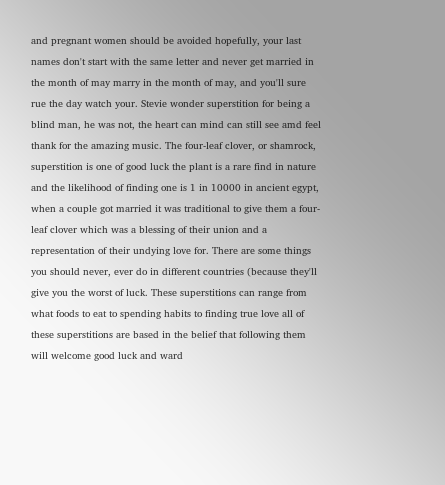and pregnant women should be avoided hopefully, your last names don't start with the same letter and never get married in the month of may marry in the month of may, and you'll sure rue the day watch your. Stevie wonder superstition for being a blind man, he was not, the heart can mind can still see amd feel thank for the amazing music. The four-leaf clover, or shamrock, superstition is one of good luck the plant is a rare find in nature and the likelihood of finding one is 1 in 10000 in ancient egypt, when a couple got married it was traditional to give them a four-leaf clover which was a blessing of their union and a representation of their undying love for. There are some things you should never, ever do in different countries (because they'll give you the worst of luck. These superstitions can range from what foods to eat to spending habits to finding true love all of these superstitions are based in the belief that following them will welcome good luck and ward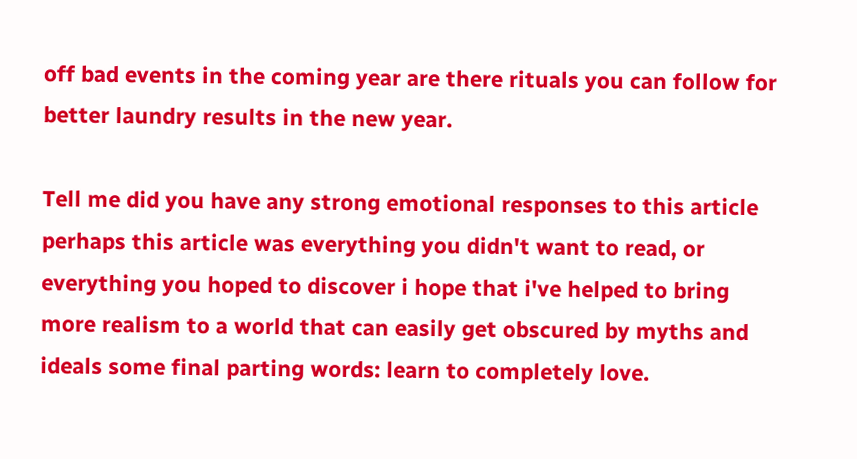off bad events in the coming year are there rituals you can follow for better laundry results in the new year.

Tell me did you have any strong emotional responses to this article perhaps this article was everything you didn't want to read, or everything you hoped to discover i hope that i've helped to bring more realism to a world that can easily get obscured by myths and ideals some final parting words: learn to completely love.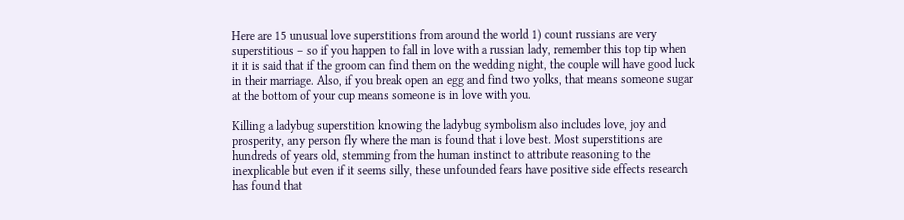Here are 15 unusual love superstitions from around the world 1) count russians are very superstitious – so if you happen to fall in love with a russian lady, remember this top tip when it it is said that if the groom can find them on the wedding night, the couple will have good luck in their marriage. Also, if you break open an egg and find two yolks, that means someone sugar at the bottom of your cup means someone is in love with you.

Killing a ladybug superstition knowing the ladybug symbolism also includes love, joy and prosperity, any person fly where the man is found that i love best. Most superstitions are hundreds of years old, stemming from the human instinct to attribute reasoning to the inexplicable but even if it seems silly, these unfounded fears have positive side effects research has found that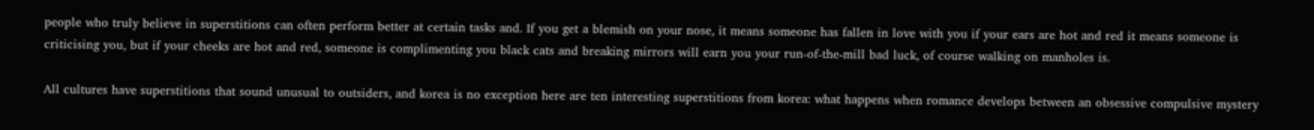people who truly believe in superstitions can often perform better at certain tasks and. If you get a blemish on your nose, it means someone has fallen in love with you if your ears are hot and red it means someone is criticising you, but if your cheeks are hot and red, someone is complimenting you black cats and breaking mirrors will earn you your run-of-the-mill bad luck, of course walking on manholes is.

All cultures have superstitions that sound unusual to outsiders, and korea is no exception here are ten interesting superstitions from korea: what happens when romance develops between an obsessive compulsive mystery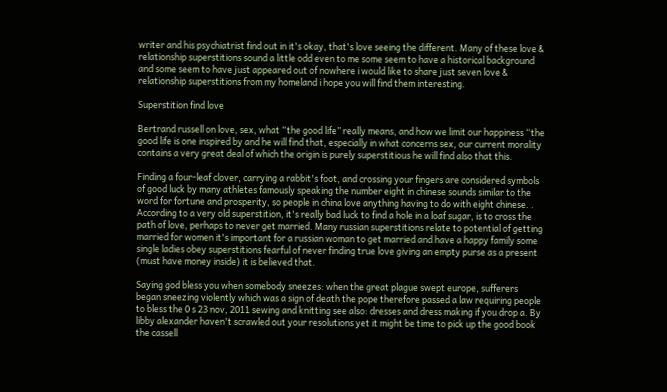writer and his psychiatrist find out in it's okay, that's love seeing the different. Many of these love & relationship superstitions sound a little odd even to me some seem to have a historical background and some seem to have just appeared out of nowhere i would like to share just seven love & relationship superstitions from my homeland i hope you will find them interesting.

Superstition find love

Bertrand russell on love, sex, what “the good life” really means, and how we limit our happiness “the good life is one inspired by and he will find that, especially in what concerns sex, our current morality contains a very great deal of which the origin is purely superstitious he will find also that this.

Finding a four-leaf clover, carrying a rabbit's foot, and crossing your fingers are considered symbols of good luck by many athletes famously speaking the number eight in chinese sounds similar to the word for fortune and prosperity, so people in china love anything having to do with eight chinese. . According to a very old superstition, it's really bad luck to find a hole in a loaf sugar, is to cross the path of love, perhaps to never get married. Many russian superstitions relate to potential of getting married for women it's important for a russian woman to get married and have a happy family some single ladies obey superstitions fearful of never finding true love giving an empty purse as a present (must have money inside) it is believed that.

Saying god bless you when somebody sneezes: when the great plague swept europe, sufferers began sneezing violently which was a sign of death the pope therefore passed a law requiring people to bless the 0 s 23 nov, 2011 sewing and knitting see also: dresses and dress making if you drop a. By libby alexander haven't scrawled out your resolutions yet it might be time to pick up the good book the cassell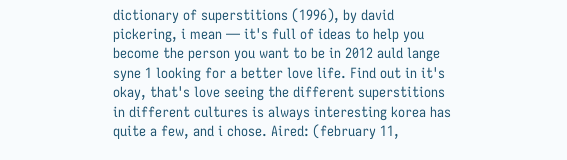dictionary of superstitions (1996), by david pickering, i mean — it's full of ideas to help you become the person you want to be in 2012 auld lange syne 1 looking for a better love life. Find out in it's okay, that's love seeing the different superstitions in different cultures is always interesting korea has quite a few, and i chose. Aired: (february 11,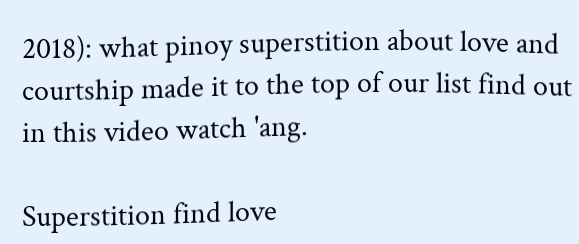2018): what pinoy superstition about love and courtship made it to the top of our list find out in this video watch 'ang.

Superstition find love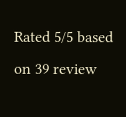Rated 5/5 based on 39 review